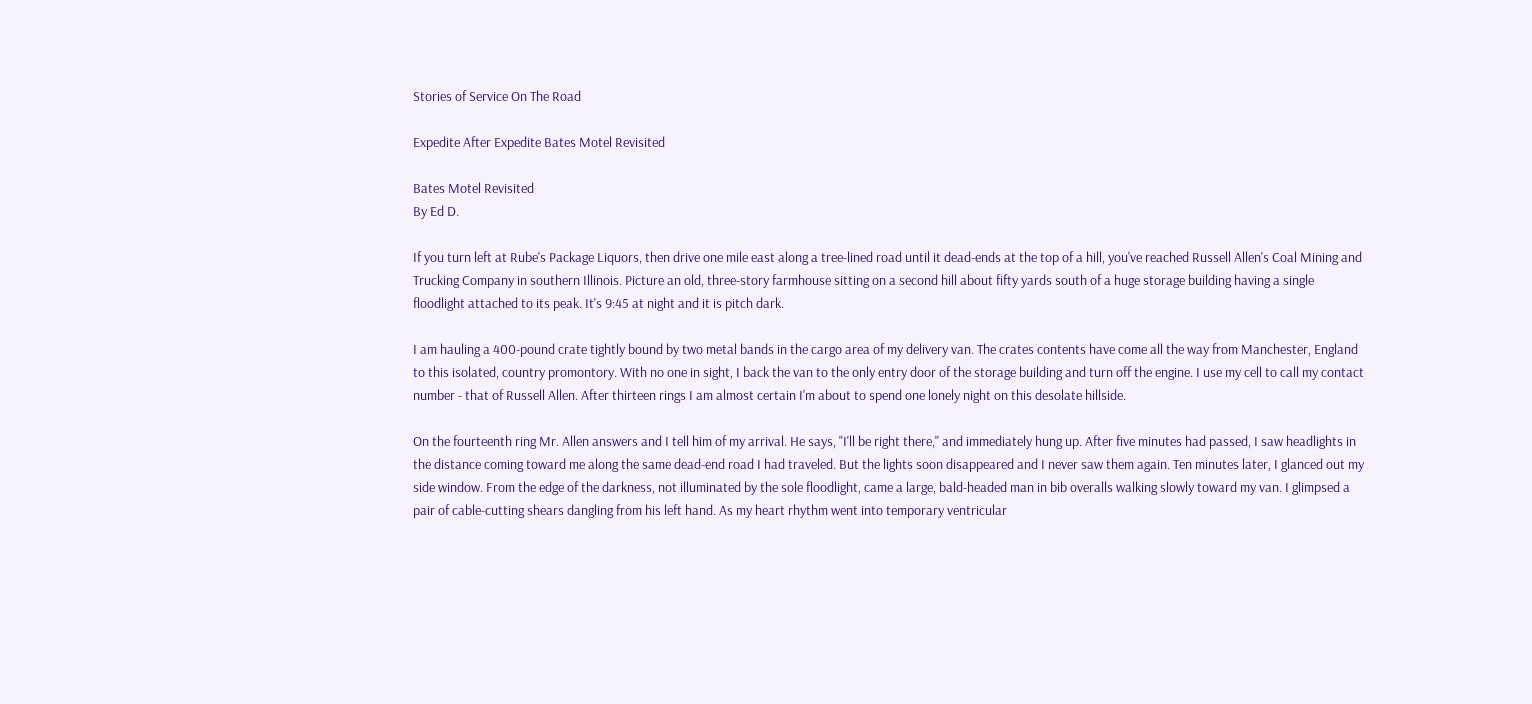Stories of Service On The Road

Expedite After Expedite Bates Motel Revisited

Bates Motel Revisited
By Ed D.

If you turn left at Rube's Package Liquors, then drive one mile east along a tree-lined road until it dead-ends at the top of a hill, you've reached Russell Allen's Coal Mining and Trucking Company in southern Illinois. Picture an old, three-story farmhouse sitting on a second hill about fifty yards south of a huge storage building having a single floodlight attached to its peak. It's 9:45 at night and it is pitch dark.

I am hauling a 400-pound crate tightly bound by two metal bands in the cargo area of my delivery van. The crates contents have come all the way from Manchester, England to this isolated, country promontory. With no one in sight, I back the van to the only entry door of the storage building and turn off the engine. I use my cell to call my contact number - that of Russell Allen. After thirteen rings I am almost certain I'm about to spend one lonely night on this desolate hillside.

On the fourteenth ring Mr. Allen answers and I tell him of my arrival. He says, "I'll be right there," and immediately hung up. After five minutes had passed, I saw headlights in the distance coming toward me along the same dead-end road I had traveled. But the lights soon disappeared and I never saw them again. Ten minutes later, I glanced out my side window. From the edge of the darkness, not illuminated by the sole floodlight, came a large, bald-headed man in bib overalls walking slowly toward my van. I glimpsed a pair of cable-cutting shears dangling from his left hand. As my heart rhythm went into temporary ventricular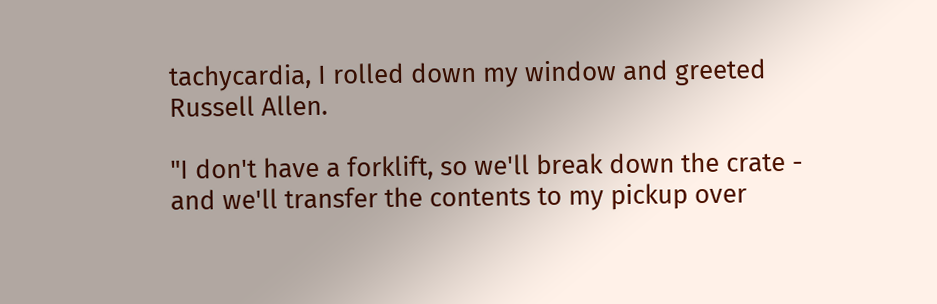tachycardia, I rolled down my window and greeted Russell Allen.

"I don't have a forklift, so we'll break down the crate - and we'll transfer the contents to my pickup over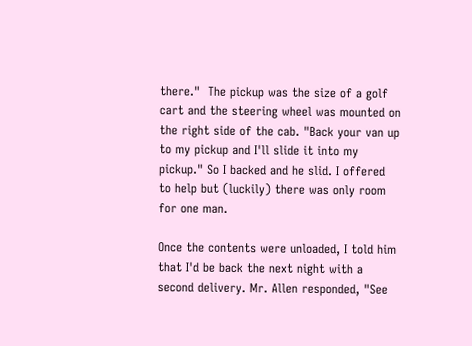there."  The pickup was the size of a golf cart and the steering wheel was mounted on the right side of the cab. "Back your van up to my pickup and I'll slide it into my pickup." So I backed and he slid. I offered to help but (luckily) there was only room for one man.

Once the contents were unloaded, I told him that I'd be back the next night with a second delivery. Mr. Allen responded, "See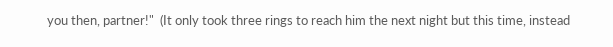you then, partner!"  (It only took three rings to reach him the next night but this time, instead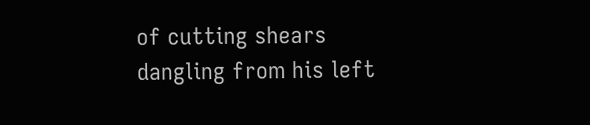of cutting shears dangling from his left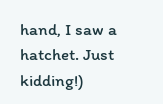hand, I saw a hatchet. Just kidding!)